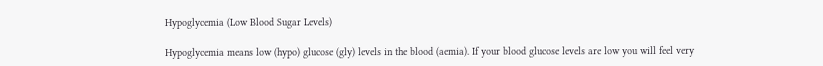Hypoglycemia (Low Blood Sugar Levels)

Hypoglycemia means low (hypo) glucose (gly) levels in the blood (aemia). If your blood glucose levels are low you will feel very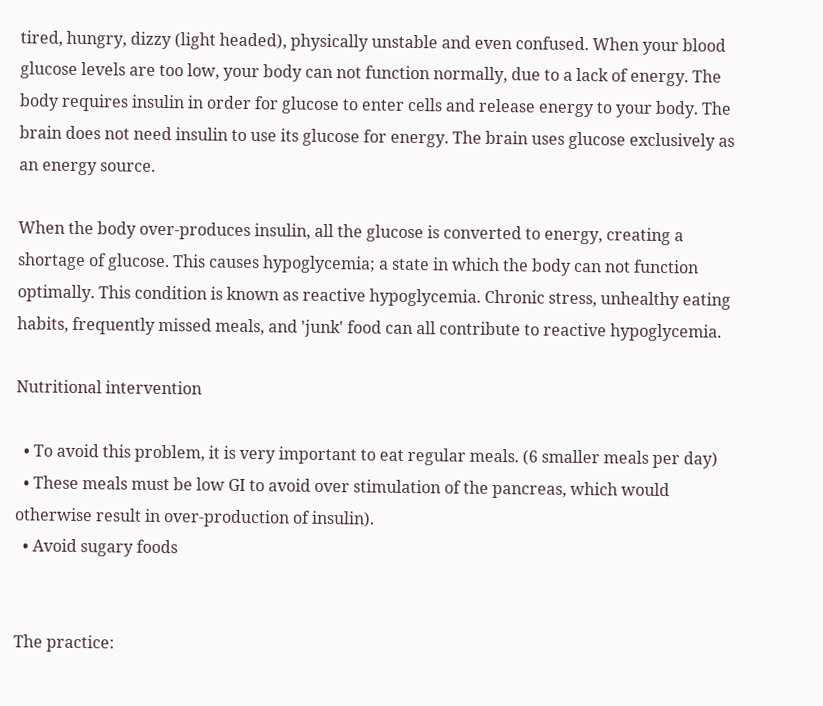tired, hungry, dizzy (light headed), physically unstable and even confused. When your blood glucose levels are too low, your body can not function normally, due to a lack of energy. The body requires insulin in order for glucose to enter cells and release energy to your body. The brain does not need insulin to use its glucose for energy. The brain uses glucose exclusively as an energy source.

When the body over-produces insulin, all the glucose is converted to energy, creating a shortage of glucose. This causes hypoglycemia; a state in which the body can not function optimally. This condition is known as reactive hypoglycemia. Chronic stress, unhealthy eating habits, frequently missed meals, and 'junk' food can all contribute to reactive hypoglycemia.

Nutritional intervention

  • To avoid this problem, it is very important to eat regular meals. (6 smaller meals per day)
  • These meals must be low GI to avoid over stimulation of the pancreas, which would otherwise result in over-production of insulin).
  • Avoid sugary foods


The practice: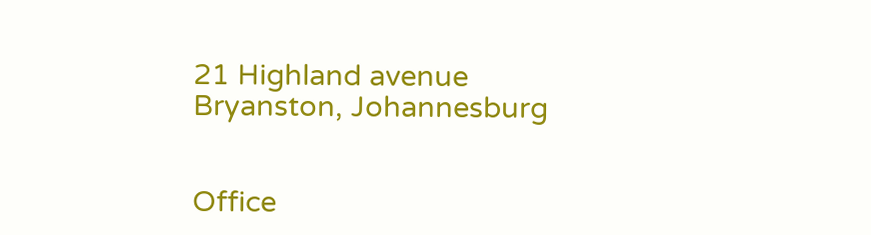21 Highland avenue
Bryanston, Johannesburg


Office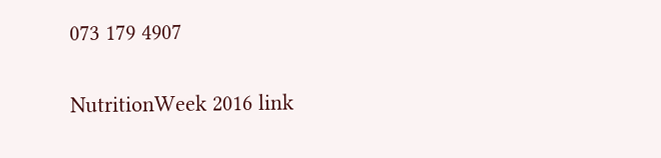073 179 4907


NutritionWeek 2016 link